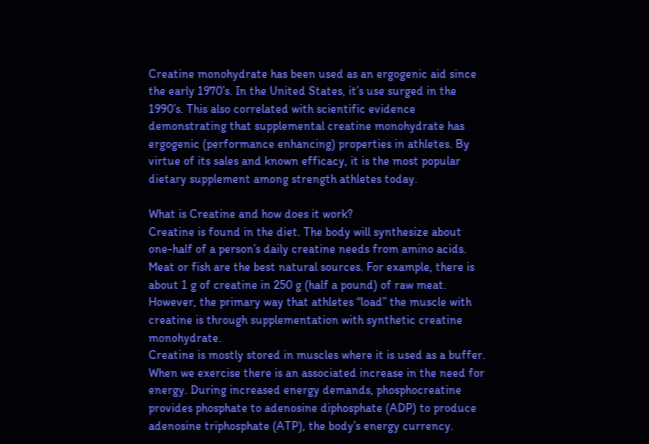Creatine monohydrate has been used as an ergogenic aid since the early 1970’s. In the United States, it’s use surged in the 1990’s. This also correlated with scientific evidence demonstrating that supplemental creatine monohydrate has ergogenic (performance enhancing) properties in athletes. By virtue of its sales and known efficacy, it is the most popular dietary supplement among strength athletes today.

What is Creatine and how does it work?
Creatine is found in the diet. The body will synthesize about one-half of a person’s daily creatine needs from amino acids. Meat or fish are the best natural sources. For example, there is about 1 g of creatine in 250 g (half a pound) of raw meat. However, the primary way that athletes “load” the muscle with creatine is through supplementation with synthetic creatine monohydrate.
Creatine is mostly stored in muscles where it is used as a buffer. When we exercise there is an associated increase in the need for energy. During increased energy demands, phosphocreatine provides phosphate to adenosine diphosphate (ADP) to produce adenosine triphosphate (ATP), the body’s energy currency.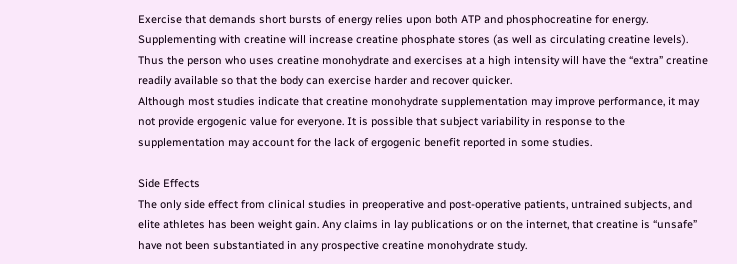Exercise that demands short bursts of energy relies upon both ATP and phosphocreatine for energy. Supplementing with creatine will increase creatine phosphate stores (as well as circulating creatine levels). Thus the person who uses creatine monohydrate and exercises at a high intensity will have the “extra” creatine readily available so that the body can exercise harder and recover quicker.
Although most studies indicate that creatine monohydrate supplementation may improve performance, it may not provide ergogenic value for everyone. It is possible that subject variability in response to the supplementation may account for the lack of ergogenic benefit reported in some studies.

Side Effects
The only side effect from clinical studies in preoperative and post-operative patients, untrained subjects, and elite athletes has been weight gain. Any claims in lay publications or on the internet, that creatine is “unsafe” have not been substantiated in any prospective creatine monohydrate study.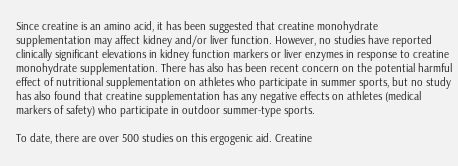Since creatine is an amino acid, it has been suggested that creatine monohydrate supplementation may affect kidney and/or liver function. However, no studies have reported clinically significant elevations in kidney function markers or liver enzymes in response to creatine monohydrate supplementation. There has also has been recent concern on the potential harmful effect of nutritional supplementation on athletes who participate in summer sports, but no study has also found that creatine supplementation has any negative effects on athletes (medical markers of safety) who participate in outdoor summer-type sports.

To date, there are over 500 studies on this ergogenic aid. Creatine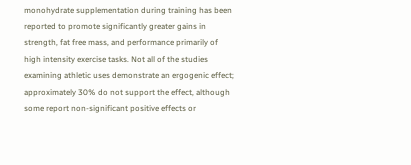monohydrate supplementation during training has been reported to promote significantly greater gains in strength, fat free mass, and performance primarily of high intensity exercise tasks. Not all of the studies examining athletic uses demonstrate an ergogenic effect; approximately 30% do not support the effect, although some report non-significant positive effects or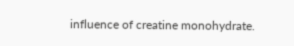influence of creatine monohydrate.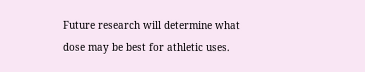Future research will determine what dose may be best for athletic uses.